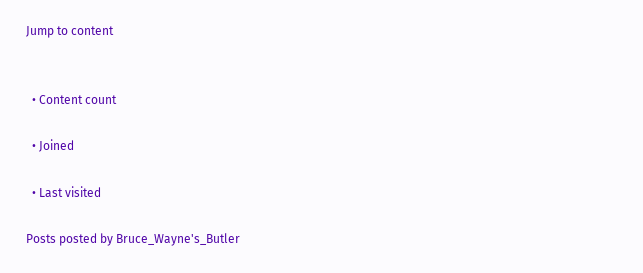Jump to content


  • Content count

  • Joined

  • Last visited

Posts posted by Bruce_Wayne's_Butler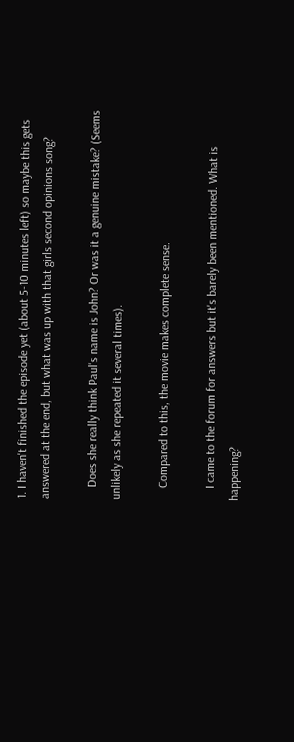1. I haven't finished the episode yet (about 5-10 minutes left) so maybe this gets answered at the end, but what was up with that girls second opinions song?

    Does she really think Paul's name is John? Or was it a genuine mistake? (Seems unlikely as she repeated it several times).

    Compared to this, the movie makes complete sense.

    I came to the forum for answers but it's barely been mentioned. What is happening?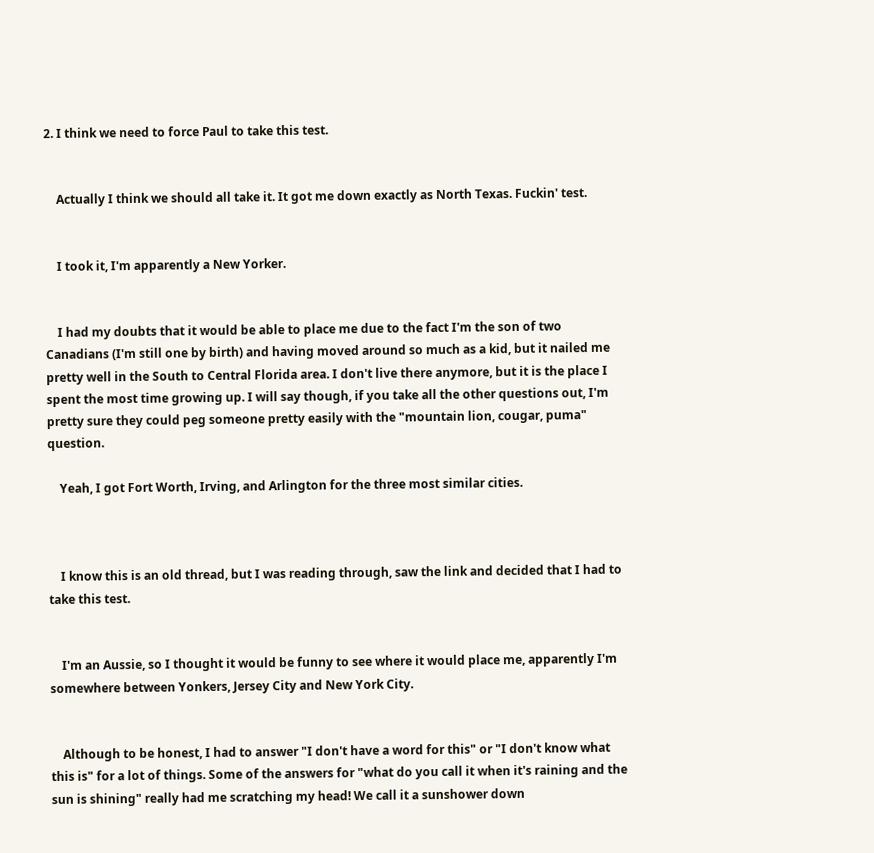2. I think we need to force Paul to take this test.


    Actually I think we should all take it. It got me down exactly as North Texas. Fuckin' test.


    I took it, I'm apparently a New Yorker.


    I had my doubts that it would be able to place me due to the fact I'm the son of two Canadians (I'm still one by birth) and having moved around so much as a kid, but it nailed me pretty well in the South to Central Florida area. I don't live there anymore, but it is the place I spent the most time growing up. I will say though, if you take all the other questions out, I'm pretty sure they could peg someone pretty easily with the "mountain lion, cougar, puma" question.

    Yeah, I got Fort Worth, Irving, and Arlington for the three most similar cities.



    I know this is an old thread, but I was reading through, saw the link and decided that I had to take this test.


    I'm an Aussie, so I thought it would be funny to see where it would place me, apparently I'm somewhere between Yonkers, Jersey City and New York City.


    Although to be honest, I had to answer "I don't have a word for this" or "I don't know what this is" for a lot of things. Some of the answers for "what do you call it when it's raining and the sun is shining" really had me scratching my head! We call it a sunshower down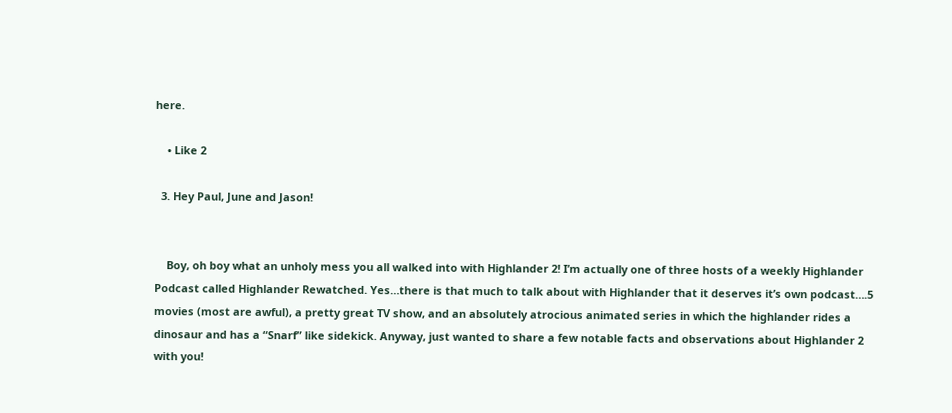here.

    • Like 2

  3. Hey Paul, June and Jason!


    Boy, oh boy what an unholy mess you all walked into with Highlander 2! I’m actually one of three hosts of a weekly Highlander Podcast called Highlander Rewatched. Yes…there is that much to talk about with Highlander that it deserves it’s own podcast….5 movies (most are awful), a pretty great TV show, and an absolutely atrocious animated series in which the highlander rides a dinosaur and has a “Snarf” like sidekick. Anyway, just wanted to share a few notable facts and observations about Highlander 2 with you!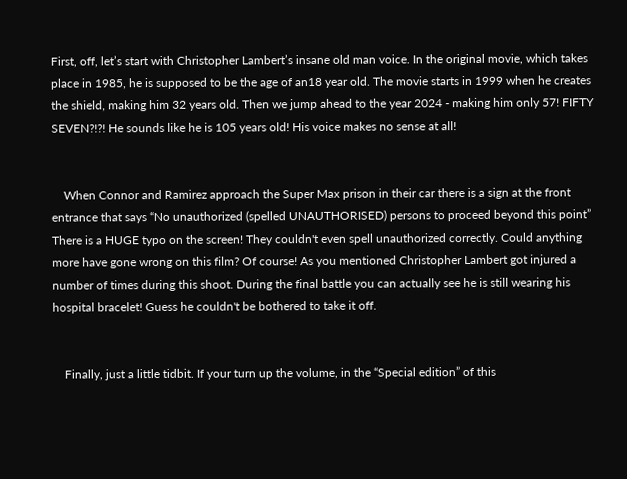First, off, let’s start with Christopher Lambert’s insane old man voice. In the original movie, which takes place in 1985, he is supposed to be the age of an18 year old. The movie starts in 1999 when he creates the shield, making him 32 years old. Then we jump ahead to the year 2024 - making him only 57! FIFTY SEVEN?!?! He sounds like he is 105 years old! His voice makes no sense at all!


    When Connor and Ramirez approach the Super Max prison in their car there is a sign at the front entrance that says “No unauthorized (spelled UNAUTHORISED) persons to proceed beyond this point” There is a HUGE typo on the screen! They couldn't even spell unauthorized correctly. Could anything more have gone wrong on this film? Of course! As you mentioned Christopher Lambert got injured a number of times during this shoot. During the final battle you can actually see he is still wearing his hospital bracelet! Guess he couldn't be bothered to take it off.


    Finally, just a little tidbit. If your turn up the volume, in the “Special edition” of this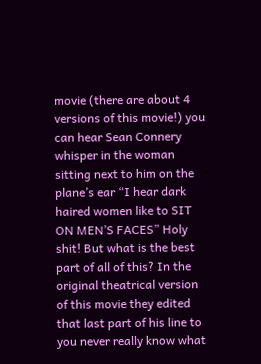movie (there are about 4 versions of this movie!) you can hear Sean Connery whisper in the woman sitting next to him on the plane’s ear “I hear dark haired women like to SIT ON MEN’S FACES” Holy shit! But what is the best part of all of this? In the original theatrical version of this movie they edited that last part of his line to you never really know what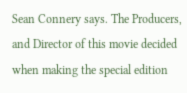Sean Connery says. The Producers, and Director of this movie decided when making the special edition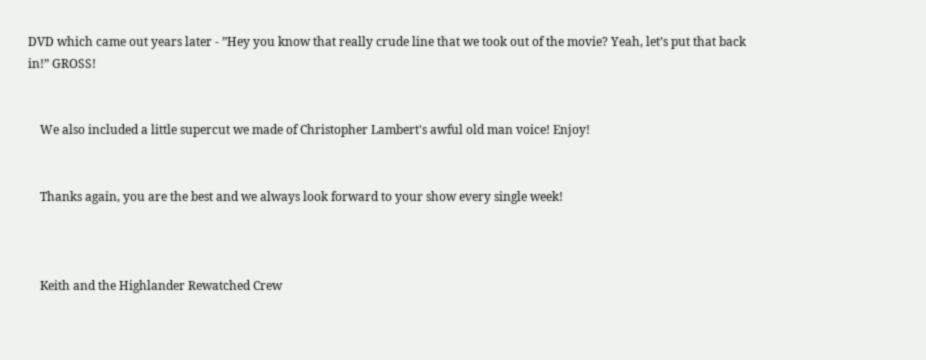DVD which came out years later - ”Hey you know that really crude line that we took out of the movie? Yeah, let’s put that back in!” GROSS!


    We also included a little supercut we made of Christopher Lambert's awful old man voice! Enjoy!


    Thanks again, you are the best and we always look forward to your show every single week!



    Keith and the Highlander Rewatched Crew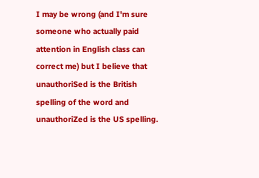I may be wrong (and I'm sure someone who actually paid attention in English class can correct me) but I believe that unauthoriSed is the British spelling of the word and unauthoriZed is the US spelling.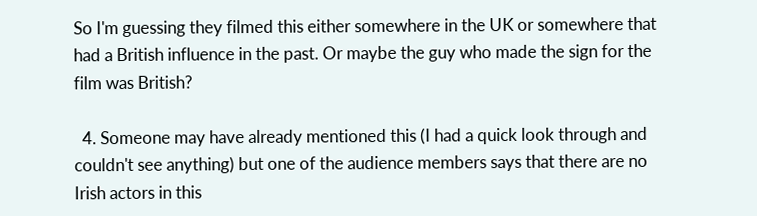So I'm guessing they filmed this either somewhere in the UK or somewhere that had a British influence in the past. Or maybe the guy who made the sign for the film was British?

  4. Someone may have already mentioned this (I had a quick look through and couldn't see anything) but one of the audience members says that there are no Irish actors in this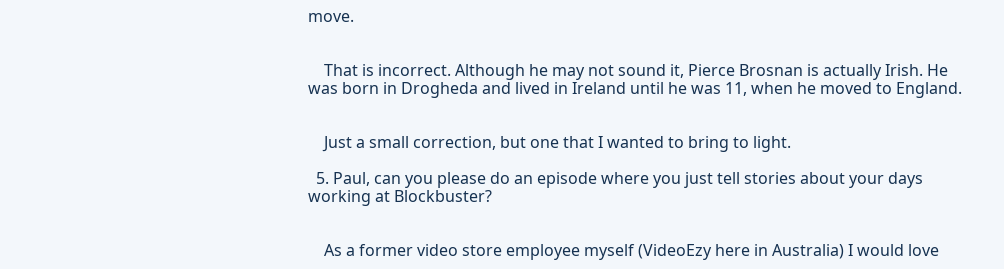move.


    That is incorrect. Although he may not sound it, Pierce Brosnan is actually Irish. He was born in Drogheda and lived in Ireland until he was 11, when he moved to England.


    Just a small correction, but one that I wanted to bring to light.

  5. Paul, can you please do an episode where you just tell stories about your days working at Blockbuster?


    As a former video store employee myself (VideoEzy here in Australia) I would love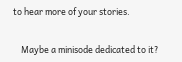to hear more of your stories.


    Maybe a minisode dedicated to it?